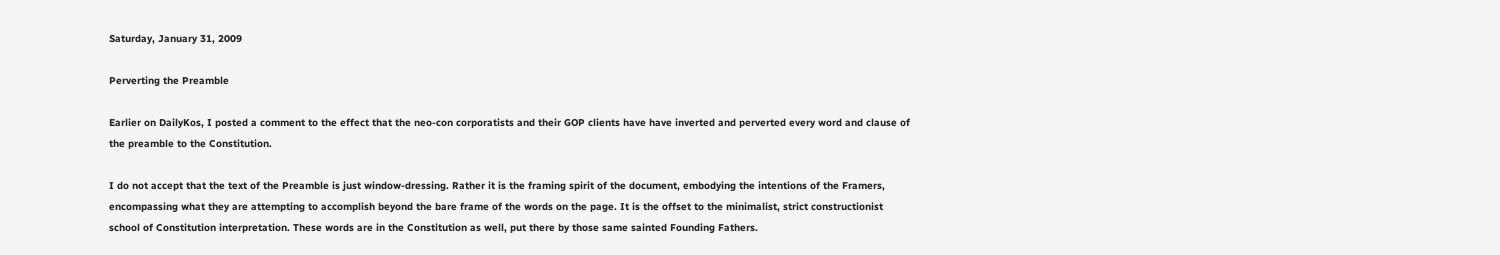Saturday, January 31, 2009

Perverting the Preamble

Earlier on DailyKos, I posted a comment to the effect that the neo-con corporatists and their GOP clients have have inverted and perverted every word and clause of the preamble to the Constitution.

I do not accept that the text of the Preamble is just window-dressing. Rather it is the framing spirit of the document, embodying the intentions of the Framers, encompassing what they are attempting to accomplish beyond the bare frame of the words on the page. It is the offset to the minimalist, strict constructionist school of Constitution interpretation. These words are in the Constitution as well, put there by those same sainted Founding Fathers.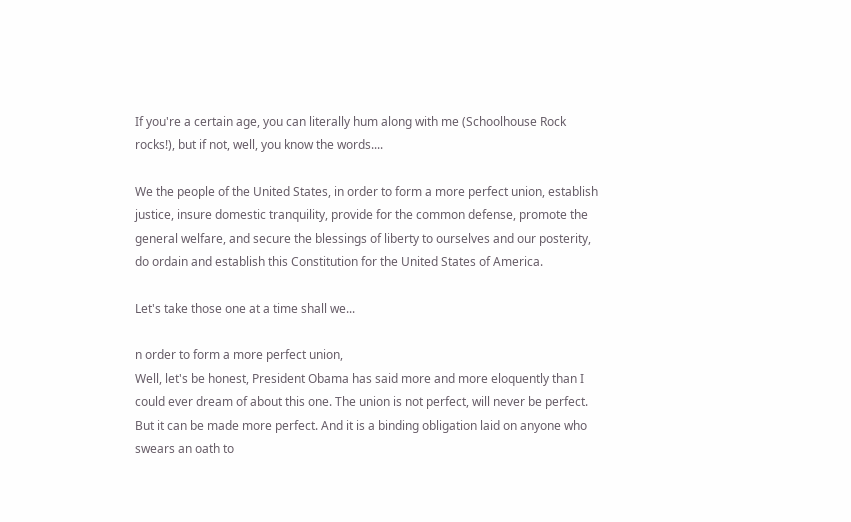If you're a certain age, you can literally hum along with me (Schoolhouse Rock rocks!), but if not, well, you know the words....

We the people of the United States, in order to form a more perfect union, establish justice, insure domestic tranquility, provide for the common defense, promote the general welfare, and secure the blessings of liberty to ourselves and our posterity, do ordain and establish this Constitution for the United States of America.

Let's take those one at a time shall we...

n order to form a more perfect union,
Well, let's be honest, President Obama has said more and more eloquently than I could ever dream of about this one. The union is not perfect, will never be perfect. But it can be made more perfect. And it is a binding obligation laid on anyone who swears an oath to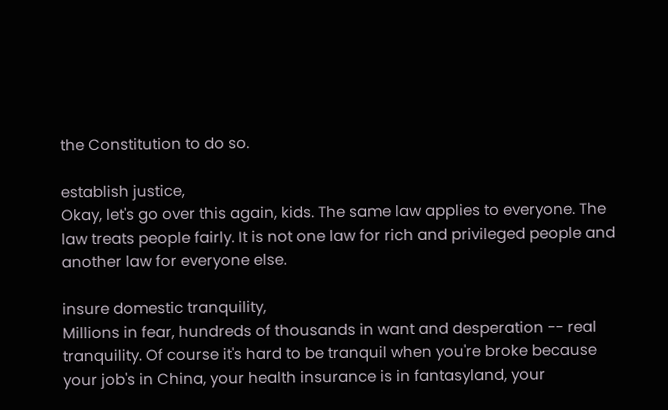the Constitution to do so.

establish justice,
Okay, let's go over this again, kids. The same law applies to everyone. The law treats people fairly. It is not one law for rich and privileged people and another law for everyone else.

insure domestic tranquility,
Millions in fear, hundreds of thousands in want and desperation -- real tranquility. Of course it's hard to be tranquil when you're broke because your job's in China, your health insurance is in fantasyland, your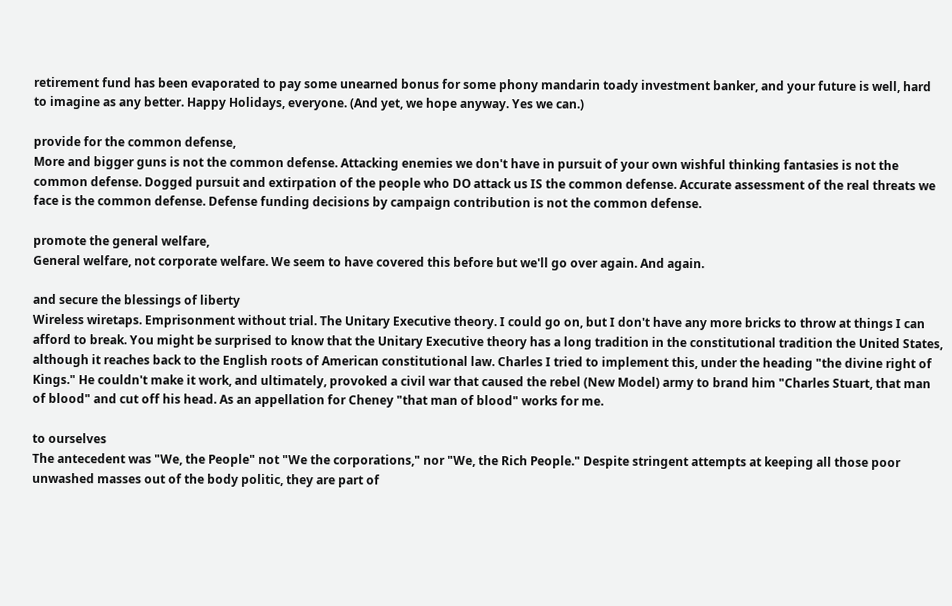retirement fund has been evaporated to pay some unearned bonus for some phony mandarin toady investment banker, and your future is well, hard to imagine as any better. Happy Holidays, everyone. (And yet, we hope anyway. Yes we can.)

provide for the common defense,
More and bigger guns is not the common defense. Attacking enemies we don't have in pursuit of your own wishful thinking fantasies is not the common defense. Dogged pursuit and extirpation of the people who DO attack us IS the common defense. Accurate assessment of the real threats we face is the common defense. Defense funding decisions by campaign contribution is not the common defense.

promote the general welfare,
General welfare, not corporate welfare. We seem to have covered this before but we'll go over again. And again.

and secure the blessings of liberty
Wireless wiretaps. Emprisonment without trial. The Unitary Executive theory. I could go on, but I don't have any more bricks to throw at things I can afford to break. You might be surprised to know that the Unitary Executive theory has a long tradition in the constitutional tradition the United States, although it reaches back to the English roots of American constitutional law. Charles I tried to implement this, under the heading "the divine right of Kings." He couldn't make it work, and ultimately, provoked a civil war that caused the rebel (New Model) army to brand him "Charles Stuart, that man of blood" and cut off his head. As an appellation for Cheney "that man of blood" works for me.

to ourselves
The antecedent was "We, the People" not "We the corporations," nor "We, the Rich People." Despite stringent attempts at keeping all those poor unwashed masses out of the body politic, they are part of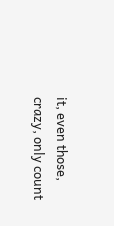it, even those, crazy, only count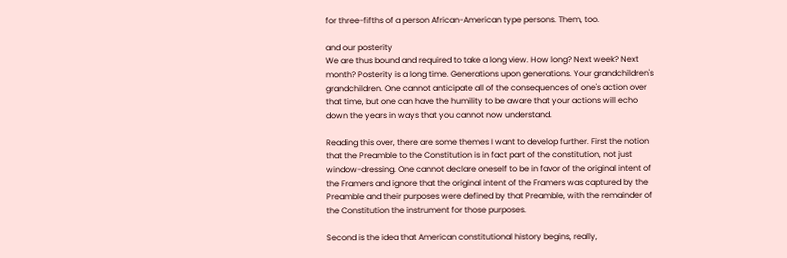for three-fifths of a person African-American type persons. Them, too.

and our posterity
We are thus bound and required to take a long view. How long? Next week? Next month? Posterity is a long time. Generations upon generations. Your grandchildren's grandchildren. One cannot anticipate all of the consequences of one's action over that time, but one can have the humility to be aware that your actions will echo down the years in ways that you cannot now understand.

Reading this over, there are some themes I want to develop further. First the notion that the Preamble to the Constitution is in fact part of the constitution, not just window-dressing. One cannot declare oneself to be in favor of the original intent of the Framers and ignore that the original intent of the Framers was captured by the Preamble and their purposes were defined by that Preamble, with the remainder of the Constitution the instrument for those purposes.

Second is the idea that American constitutional history begins, really,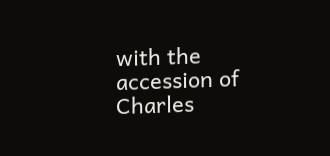with the accession of Charles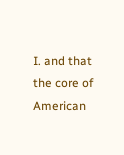I. and that the core of American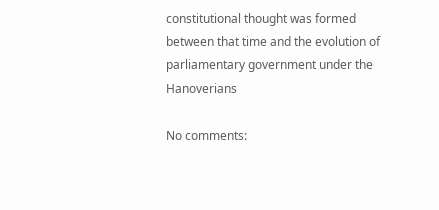constitutional thought was formed between that time and the evolution of parliamentary government under the Hanoverians

No comments: